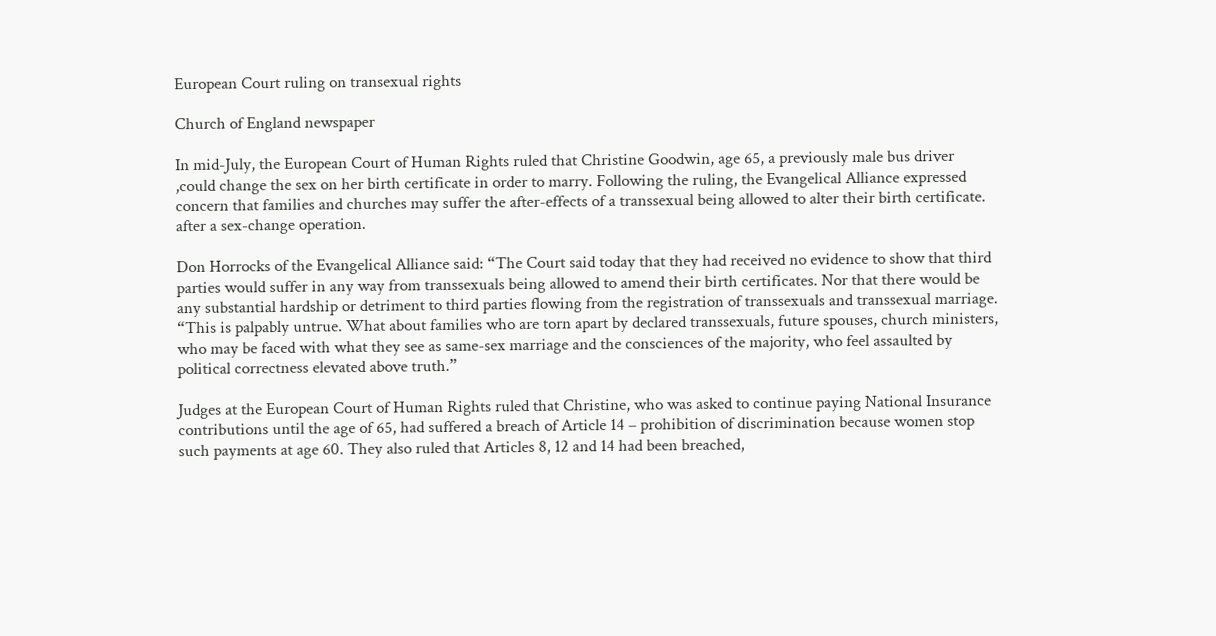European Court ruling on transexual rights

Church of England newspaper

In mid-July, the European Court of Human Rights ruled that Christine Goodwin, age 65, a previously male bus driver ,could change the sex on her birth certificate in order to marry. Following the ruling, the Evangelical Alliance expressed concern that families and churches may suffer the after-effects of a transsexual being allowed to alter their birth certificate. after a sex-change operation.

Don Horrocks of the Evangelical Alliance said: “The Court said today that they had received no evidence to show that third parties would suffer in any way from transsexuals being allowed to amend their birth certificates. Nor that there would be any substantial hardship or detriment to third parties flowing from the registration of transsexuals and transsexual marriage. “This is palpably untrue. What about families who are torn apart by declared transsexuals, future spouses, church ministers, who may be faced with what they see as same-sex marriage and the consciences of the majority, who feel assaulted by political correctness elevated above truth.”

Judges at the European Court of Human Rights ruled that Christine, who was asked to continue paying National Insurance contributions until the age of 65, had suffered a breach of Article 14 – prohibition of discrimination because women stop such payments at age 60. They also ruled that Articles 8, 12 and 14 had been breached,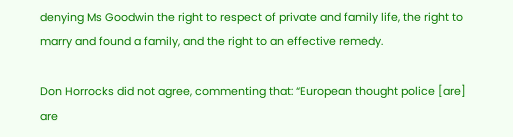denying Ms Goodwin the right to respect of private and family life, the right to marry and found a family, and the right to an effective remedy.

Don Horrocks did not agree, commenting that: “European thought police [are] are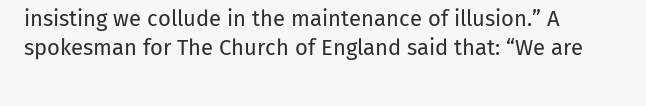insisting we collude in the maintenance of illusion.” A spokesman for The Church of England said that: “We are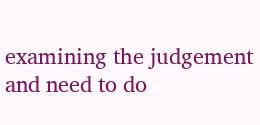examining the judgement and need to do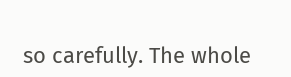so carefully. The whole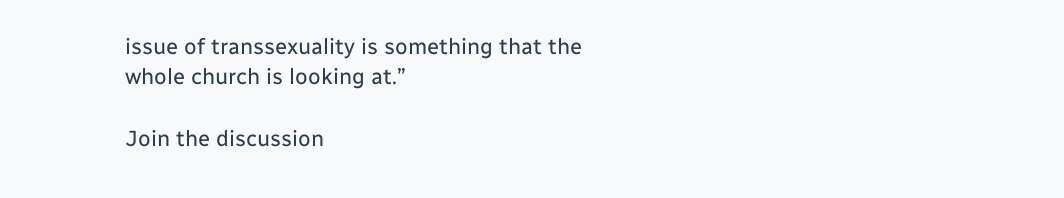issue of transsexuality is something that the whole church is looking at.”

Join the discussion